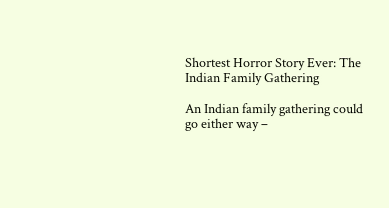Shortest Horror Story Ever: The Indian Family Gathering

An Indian family gathering could go either way –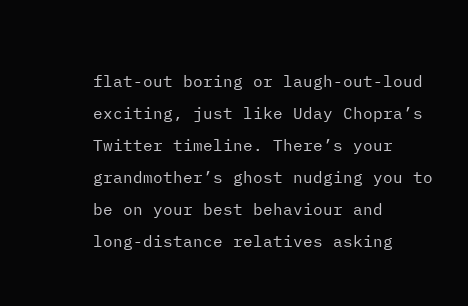flat-out boring or laugh-out-loud exciting, just like Uday Chopra’s Twitter timeline. There’s your grandmother’s ghost nudging you to be on your best behaviour and long-distance relatives asking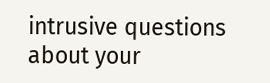intrusive questions about your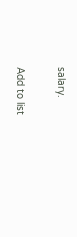salary.

Add to list